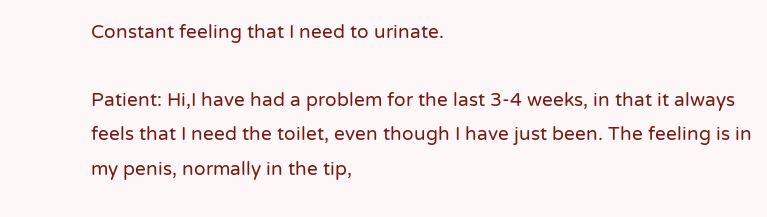Constant feeling that I need to urinate.

Patient: Hi,I have had a problem for the last 3-4 weeks, in that it always feels that I need the toilet, even though I have just been. The feeling is in my penis, normally in the tip,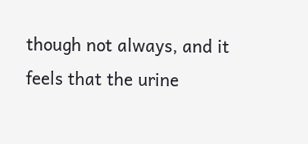though not always, and it feels that the urine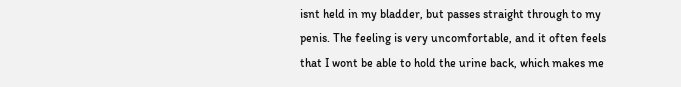isnt held in my bladder, but passes straight through to my penis. The feeling is very uncomfortable, and it often feels that I wont be able to hold the urine back, which makes me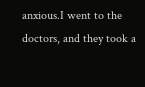anxious.I went to the doctors, and they took a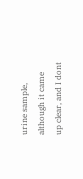urine sample, although it came up clear, and I dont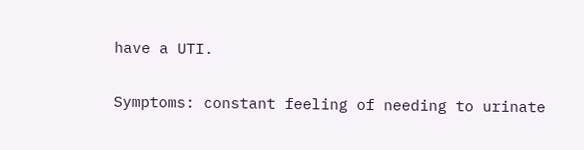have a UTI.

Symptoms: constant feeling of needing to urinate